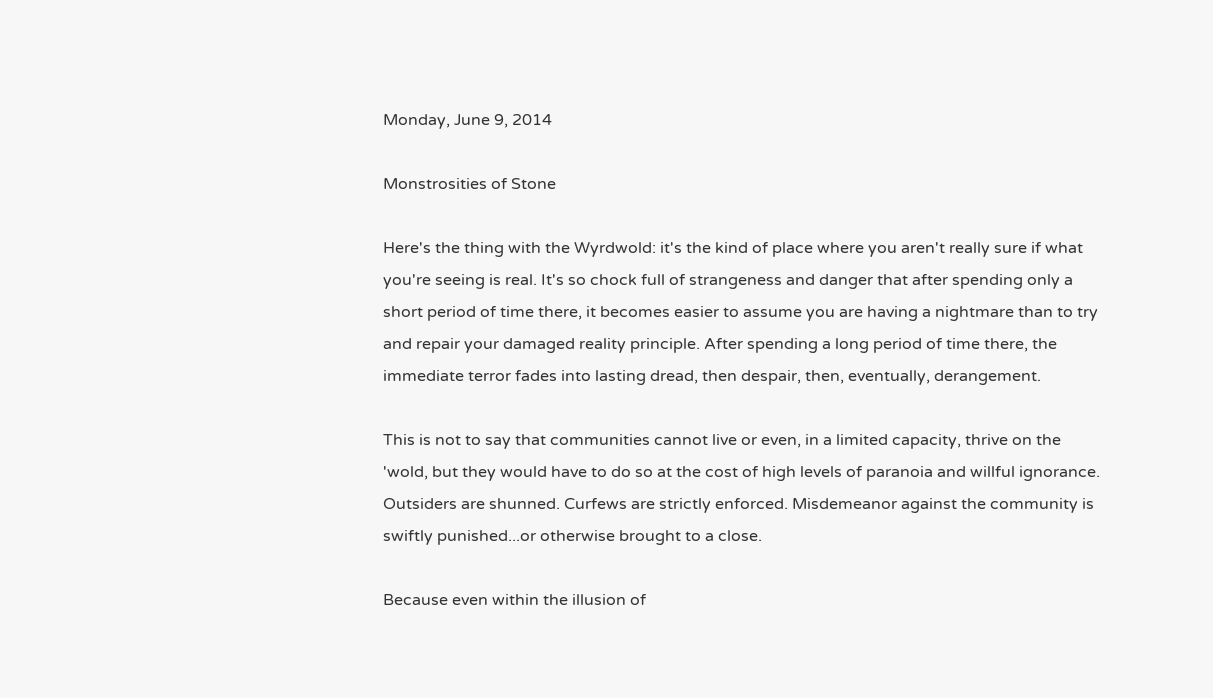Monday, June 9, 2014

Monstrosities of Stone

Here's the thing with the Wyrdwold: it's the kind of place where you aren't really sure if what you're seeing is real. It's so chock full of strangeness and danger that after spending only a short period of time there, it becomes easier to assume you are having a nightmare than to try and repair your damaged reality principle. After spending a long period of time there, the immediate terror fades into lasting dread, then despair, then, eventually, derangement.

This is not to say that communities cannot live or even, in a limited capacity, thrive on the 'wold, but they would have to do so at the cost of high levels of paranoia and willful ignorance. Outsiders are shunned. Curfews are strictly enforced. Misdemeanor against the community is swiftly punished...or otherwise brought to a close.

Because even within the illusion of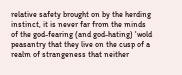relative safety brought on by the herding instinct, it is never far from the minds of the god-fearing (and god-hating) 'wold peasantry that they live on the cusp of a realm of strangeness that neither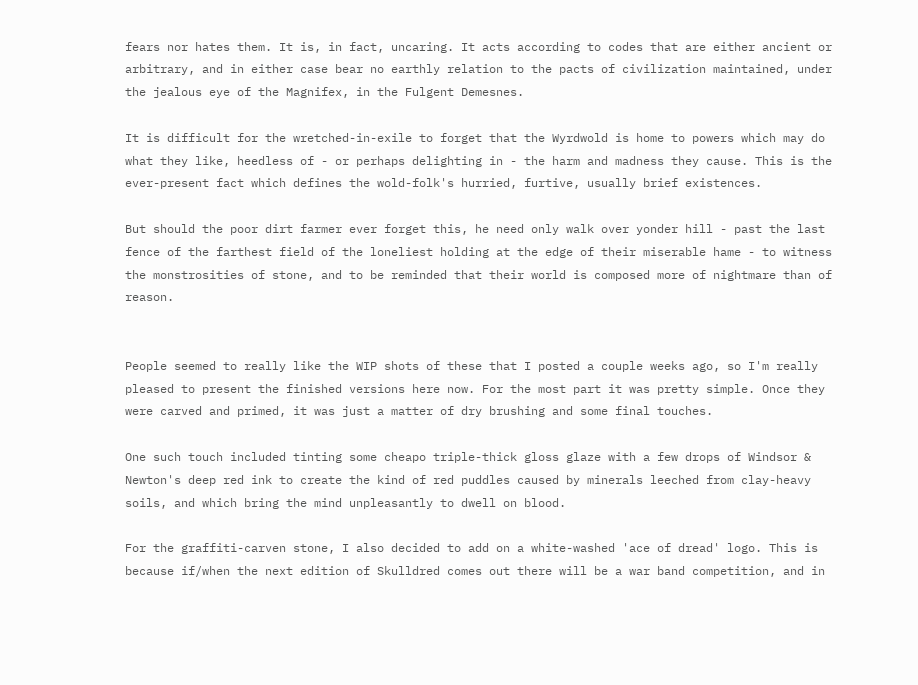fears nor hates them. It is, in fact, uncaring. It acts according to codes that are either ancient or arbitrary, and in either case bear no earthly relation to the pacts of civilization maintained, under the jealous eye of the Magnifex, in the Fulgent Demesnes.

It is difficult for the wretched-in-exile to forget that the Wyrdwold is home to powers which may do what they like, heedless of - or perhaps delighting in - the harm and madness they cause. This is the ever-present fact which defines the wold-folk's hurried, furtive, usually brief existences.

But should the poor dirt farmer ever forget this, he need only walk over yonder hill - past the last fence of the farthest field of the loneliest holding at the edge of their miserable hame - to witness the monstrosities of stone, and to be reminded that their world is composed more of nightmare than of reason.


People seemed to really like the WIP shots of these that I posted a couple weeks ago, so I'm really pleased to present the finished versions here now. For the most part it was pretty simple. Once they were carved and primed, it was just a matter of dry brushing and some final touches.

One such touch included tinting some cheapo triple-thick gloss glaze with a few drops of Windsor & Newton's deep red ink to create the kind of red puddles caused by minerals leeched from clay-heavy soils, and which bring the mind unpleasantly to dwell on blood.

For the graffiti-carven stone, I also decided to add on a white-washed 'ace of dread' logo. This is because if/when the next edition of Skulldred comes out there will be a war band competition, and in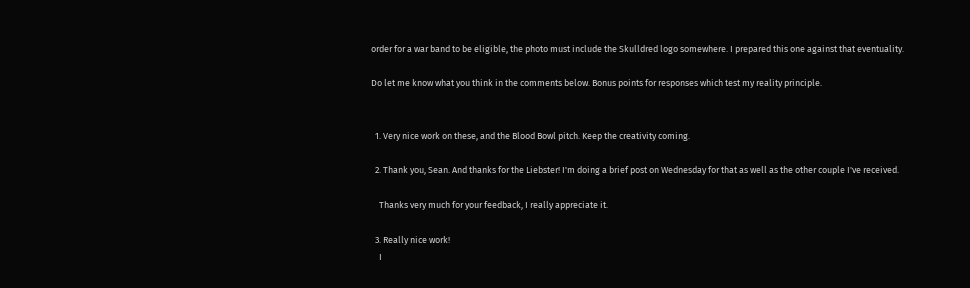order for a war band to be eligible, the photo must include the Skulldred logo somewhere. I prepared this one against that eventuality.

Do let me know what you think in the comments below. Bonus points for responses which test my reality principle.


  1. Very nice work on these, and the Blood Bowl pitch. Keep the creativity coming.

  2. Thank you, Sean. And thanks for the Liebster! I'm doing a brief post on Wednesday for that as well as the other couple I've received.

    Thanks very much for your feedback, I really appreciate it.

  3. Really nice work!
    I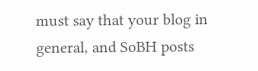must say that your blog in general, and SoBH posts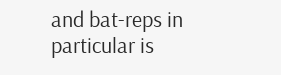and bat-reps in particular is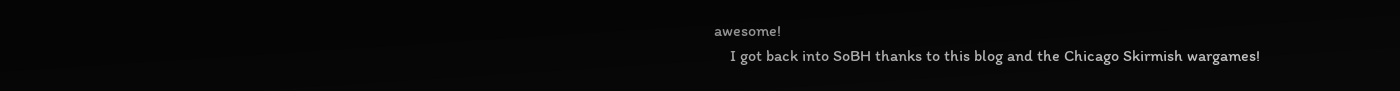awesome!
    I got back into SoBH thanks to this blog and the Chicago Skirmish wargames!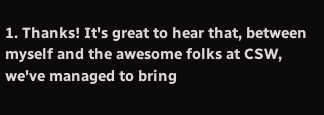1. Thanks! It's great to hear that, between myself and the awesome folks at CSW, we've managed to bring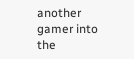another gamer into the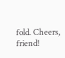fold. Cheers, friend!